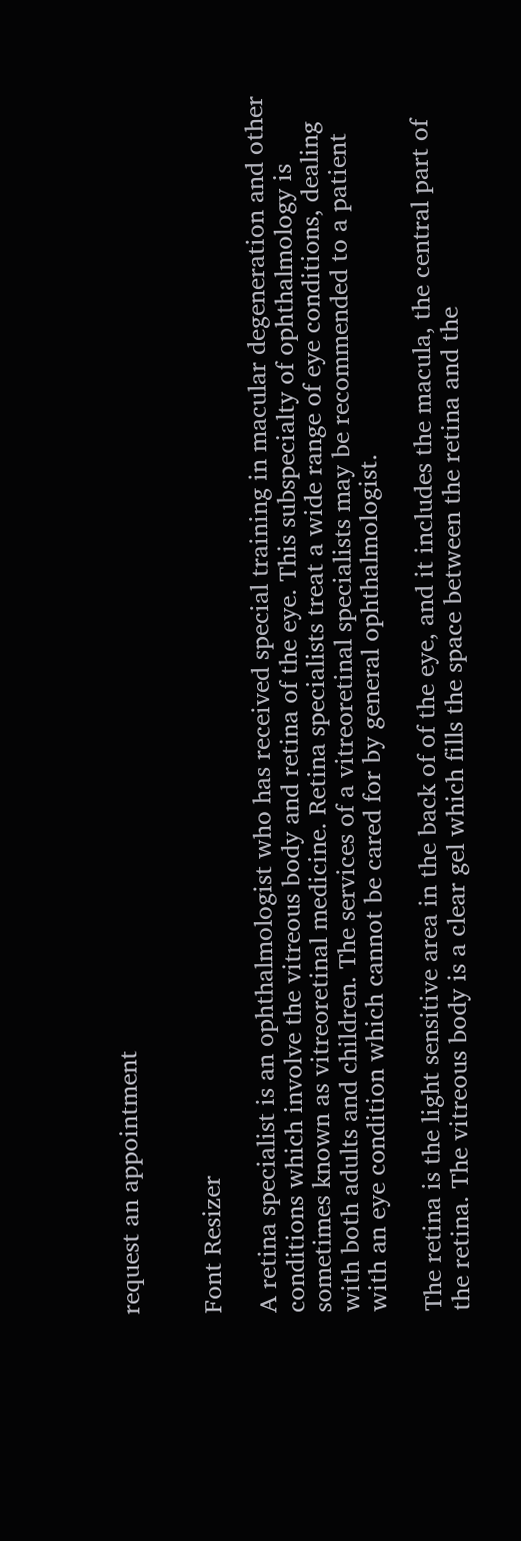request an appointment


Font Resizer

A retina specialist is an ophthalmologist who has received special training in macular degeneration and other conditions which involve the vitreous body and retina of the eye. This subspecialty of ophthalmology is sometimes known as vitreoretinal medicine. Retina specialists treat a wide range of eye conditions, dealing with both adults and children. The services of a vitreoretinal specialists may be recommended to a patient with an eye condition which cannot be cared for by general ophthalmologist.

The retina is the light sensitive area in the back of of the eye, and it includes the macula, the central part of the retina. The vitreous body is a clear gel which fills the space between the retina and the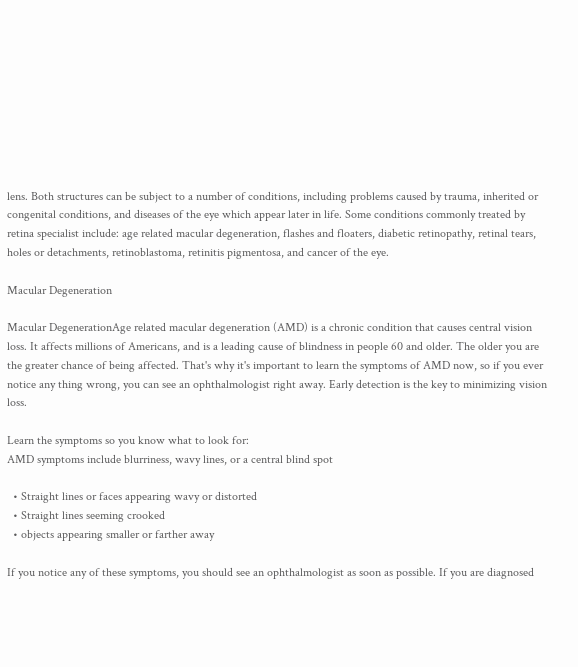lens. Both structures can be subject to a number of conditions, including problems caused by trauma, inherited or congenital conditions, and diseases of the eye which appear later in life. Some conditions commonly treated by retina specialist include: age related macular degeneration, flashes and floaters, diabetic retinopathy, retinal tears, holes or detachments, retinoblastoma, retinitis pigmentosa, and cancer of the eye.

Macular Degeneration

Macular DegenerationAge related macular degeneration (AMD) is a chronic condition that causes central vision loss. It affects millions of Americans, and is a leading cause of blindness in people 60 and older. The older you are the greater chance of being affected. That's why it's important to learn the symptoms of AMD now, so if you ever notice any thing wrong, you can see an ophthalmologist right away. Early detection is the key to minimizing vision loss.

Learn the symptoms so you know what to look for:
AMD symptoms include blurriness, wavy lines, or a central blind spot

  • Straight lines or faces appearing wavy or distorted
  • Straight lines seeming crooked
  • objects appearing smaller or farther away

If you notice any of these symptoms, you should see an ophthalmologist as soon as possible. If you are diagnosed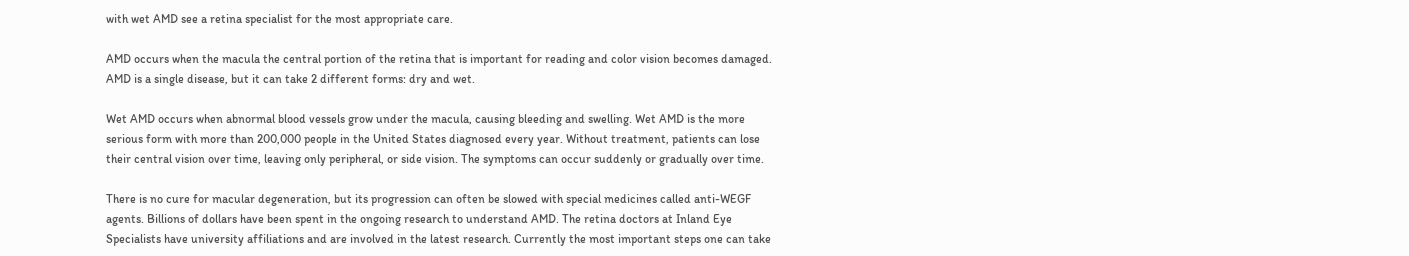with wet AMD see a retina specialist for the most appropriate care.

AMD occurs when the macula the central portion of the retina that is important for reading and color vision becomes damaged. AMD is a single disease, but it can take 2 different forms: dry and wet.

Wet AMD occurs when abnormal blood vessels grow under the macula, causing bleeding and swelling. Wet AMD is the more serious form with more than 200,000 people in the United States diagnosed every year. Without treatment, patients can lose their central vision over time, leaving only peripheral, or side vision. The symptoms can occur suddenly or gradually over time.

There is no cure for macular degeneration, but its progression can often be slowed with special medicines called anti-WEGF agents. Billions of dollars have been spent in the ongoing research to understand AMD. The retina doctors at Inland Eye Specialists have university affiliations and are involved in the latest research. Currently the most important steps one can take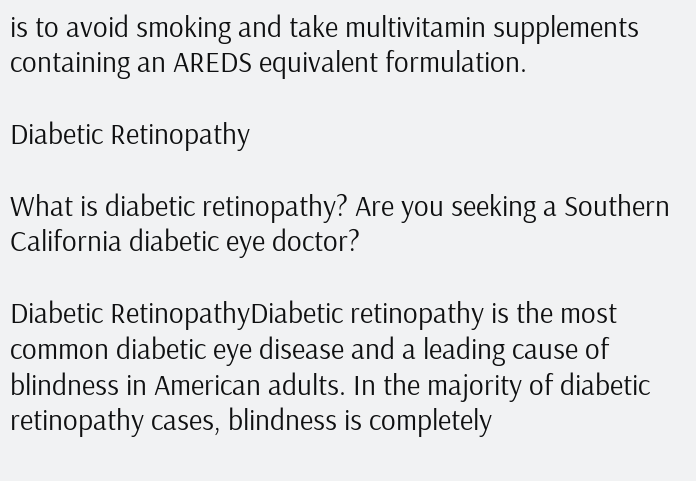is to avoid smoking and take multivitamin supplements containing an AREDS equivalent formulation.

Diabetic Retinopathy

What is diabetic retinopathy? Are you seeking a Southern California diabetic eye doctor?

Diabetic RetinopathyDiabetic retinopathy is the most common diabetic eye disease and a leading cause of blindness in American adults. In the majority of diabetic retinopathy cases, blindness is completely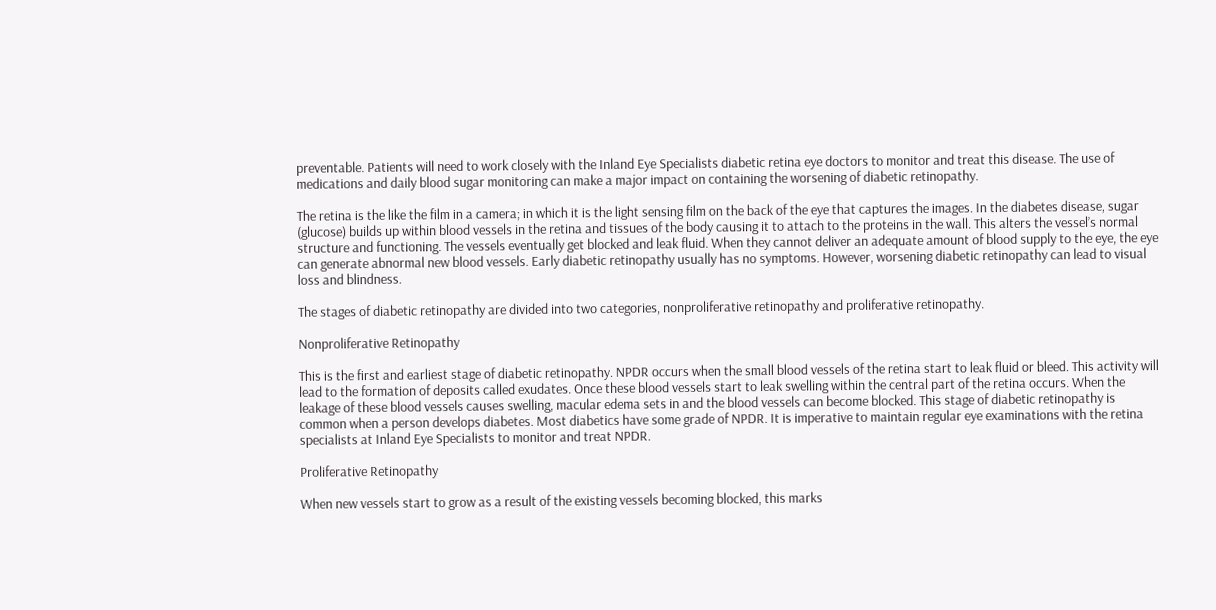preventable. Patients will need to work closely with the Inland Eye Specialists diabetic retina eye doctors to monitor and treat this disease. The use of medications and daily blood sugar monitoring can make a major impact on containing the worsening of diabetic retinopathy.

The retina is the like the film in a camera; in which it is the light sensing film on the back of the eye that captures the images. In the diabetes disease, sugar (glucose) builds up within blood vessels in the retina and tissues of the body causing it to attach to the proteins in the wall. This alters the vessel’s normal structure and functioning. The vessels eventually get blocked and leak fluid. When they cannot deliver an adequate amount of blood supply to the eye, the eye can generate abnormal new blood vessels. Early diabetic retinopathy usually has no symptoms. However, worsening diabetic retinopathy can lead to visual loss and blindness.

The stages of diabetic retinopathy are divided into two categories, nonproliferative retinopathy and proliferative retinopathy.

Nonproliferative Retinopathy

This is the first and earliest stage of diabetic retinopathy. NPDR occurs when the small blood vessels of the retina start to leak fluid or bleed. This activity will lead to the formation of deposits called exudates. Once these blood vessels start to leak swelling within the central part of the retina occurs. When the leakage of these blood vessels causes swelling, macular edema sets in and the blood vessels can become blocked. This stage of diabetic retinopathy is common when a person develops diabetes. Most diabetics have some grade of NPDR. It is imperative to maintain regular eye examinations with the retina specialists at Inland Eye Specialists to monitor and treat NPDR.

Proliferative Retinopathy

When new vessels start to grow as a result of the existing vessels becoming blocked, this marks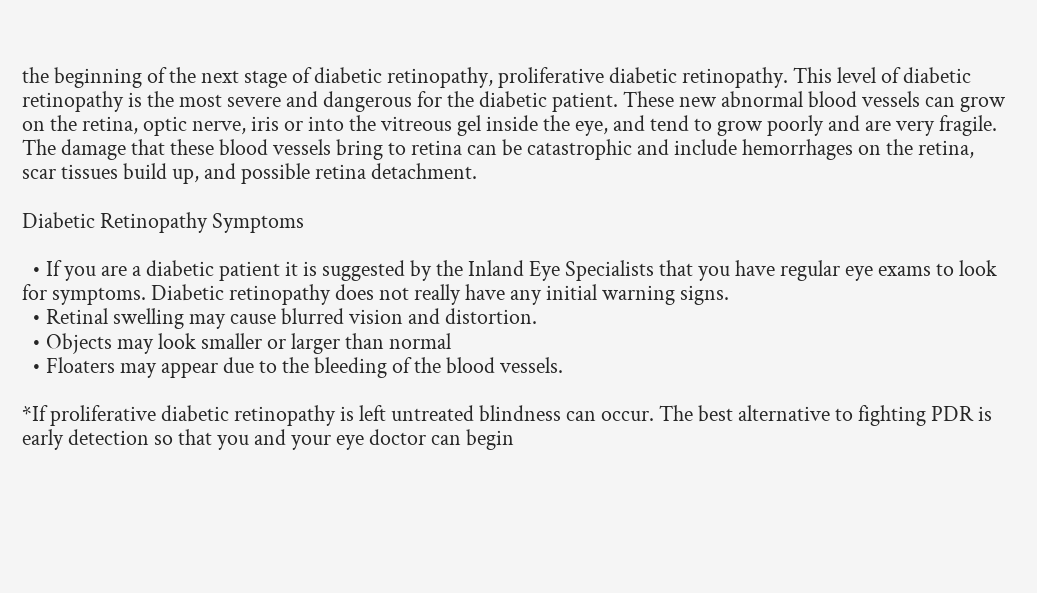the beginning of the next stage of diabetic retinopathy, proliferative diabetic retinopathy. This level of diabetic retinopathy is the most severe and dangerous for the diabetic patient. These new abnormal blood vessels can grow on the retina, optic nerve, iris or into the vitreous gel inside the eye, and tend to grow poorly and are very fragile. The damage that these blood vessels bring to retina can be catastrophic and include hemorrhages on the retina, scar tissues build up, and possible retina detachment.

Diabetic Retinopathy Symptoms

  • If you are a diabetic patient it is suggested by the Inland Eye Specialists that you have regular eye exams to look for symptoms. Diabetic retinopathy does not really have any initial warning signs.
  • Retinal swelling may cause blurred vision and distortion.
  • Objects may look smaller or larger than normal
  • Floaters may appear due to the bleeding of the blood vessels.

*If proliferative diabetic retinopathy is left untreated blindness can occur. The best alternative to fighting PDR is early detection so that you and your eye doctor can begin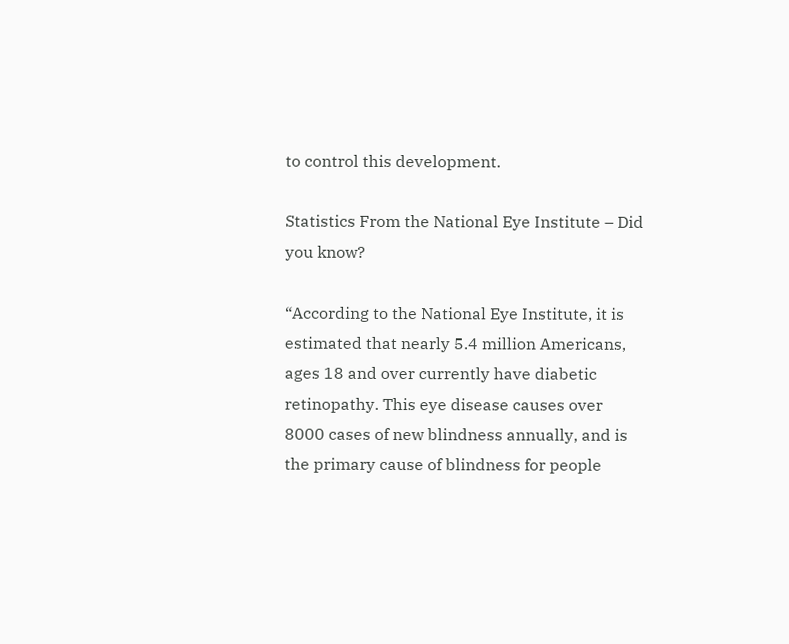to control this development.

Statistics From the National Eye Institute – Did you know?

“According to the National Eye Institute, it is estimated that nearly 5.4 million Americans, ages 18 and over currently have diabetic retinopathy. This eye disease causes over 8000 cases of new blindness annually, and is the primary cause of blindness for people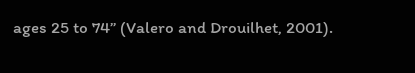ages 25 to 74” (Valero and Drouilhet, 2001).